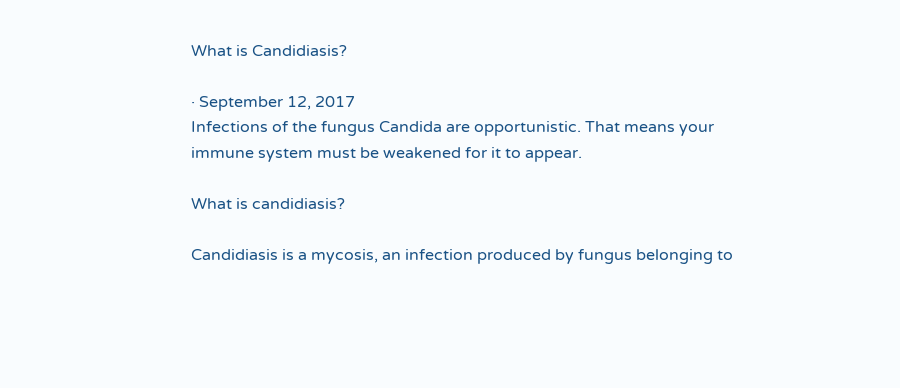What is Candidiasis?

· September 12, 2017
Infections of the fungus Candida are opportunistic. That means your immune system must be weakened for it to appear.

What is candidiasis?

Candidiasis is a mycosis, an infection produced by fungus belonging to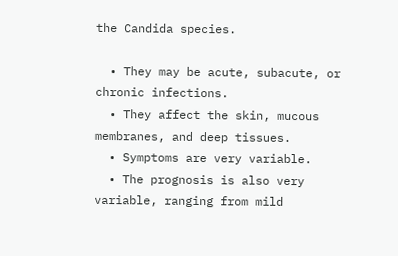the Candida species.

  • They may be acute, subacute, or chronic infections.
  • They affect the skin, mucous membranes, and deep tissues.
  • Symptoms are very variable.
  • The prognosis is also very variable, ranging from mild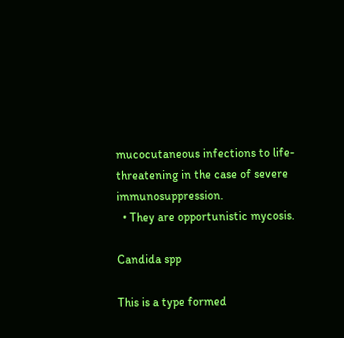mucocutaneous infections to life-threatening in the case of severe immunosuppression.
  • They are opportunistic mycosis.

Candida spp

This is a type formed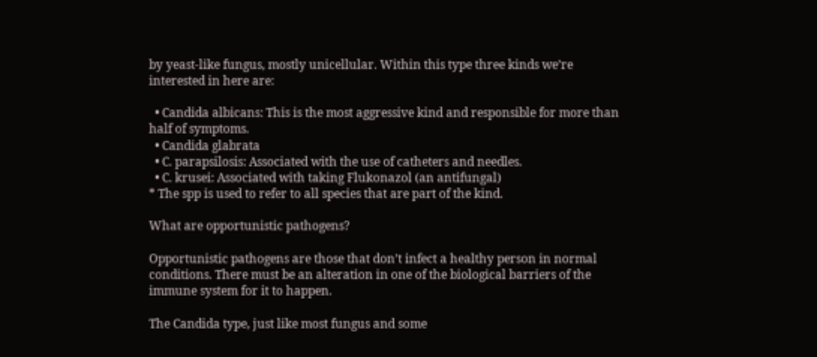by yeast-like fungus, mostly unicellular. Within this type three kinds we’re interested in here are:

  • Candida albicans: This is the most aggressive kind and responsible for more than half of symptoms.
  • Candida glabrata
  • C. parapsilosis: Associated with the use of catheters and needles.
  • C. krusei: Associated with taking Flukonazol (an antifungal)
* The spp is used to refer to all species that are part of the kind.

What are opportunistic pathogens?

Opportunistic pathogens are those that don’t infect a healthy person in normal conditions. There must be an alteration in one of the biological barriers of the immune system for it to happen.

The Candida type, just like most fungus and some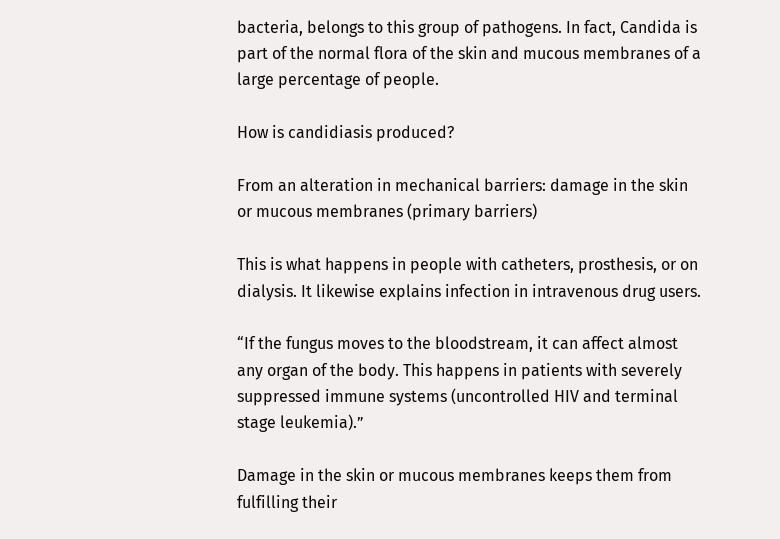bacteria, belongs to this group of pathogens. In fact, Candida is part of the normal flora of the skin and mucous membranes of a large percentage of people.

How is candidiasis produced?

From an alteration in mechanical barriers: damage in the skin or mucous membranes (primary barriers)

This is what happens in people with catheters, prosthesis, or on dialysis. It likewise explains infection in intravenous drug users.

“If the fungus moves to the bloodstream, it can affect almost any organ of the body. This happens in patients with severely suppressed immune systems (uncontrolled HIV and terminal stage leukemia).”

Damage in the skin or mucous membranes keeps them from fulfilling their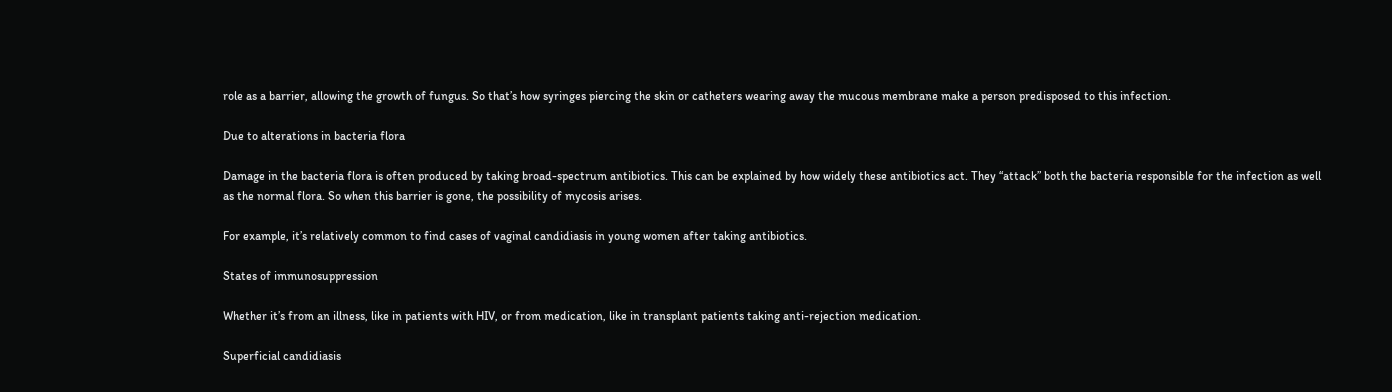role as a barrier, allowing the growth of fungus. So that’s how syringes piercing the skin or catheters wearing away the mucous membrane make a person predisposed to this infection.

Due to alterations in bacteria flora

Damage in the bacteria flora is often produced by taking broad-spectrum antibiotics. This can be explained by how widely these antibiotics act. They “attack” both the bacteria responsible for the infection as well as the normal flora. So when this barrier is gone, the possibility of mycosis arises.

For example, it’s relatively common to find cases of vaginal candidiasis in young women after taking antibiotics.

States of immunosuppression

Whether it’s from an illness, like in patients with HIV, or from medication, like in transplant patients taking anti-rejection medication.

Superficial candidiasis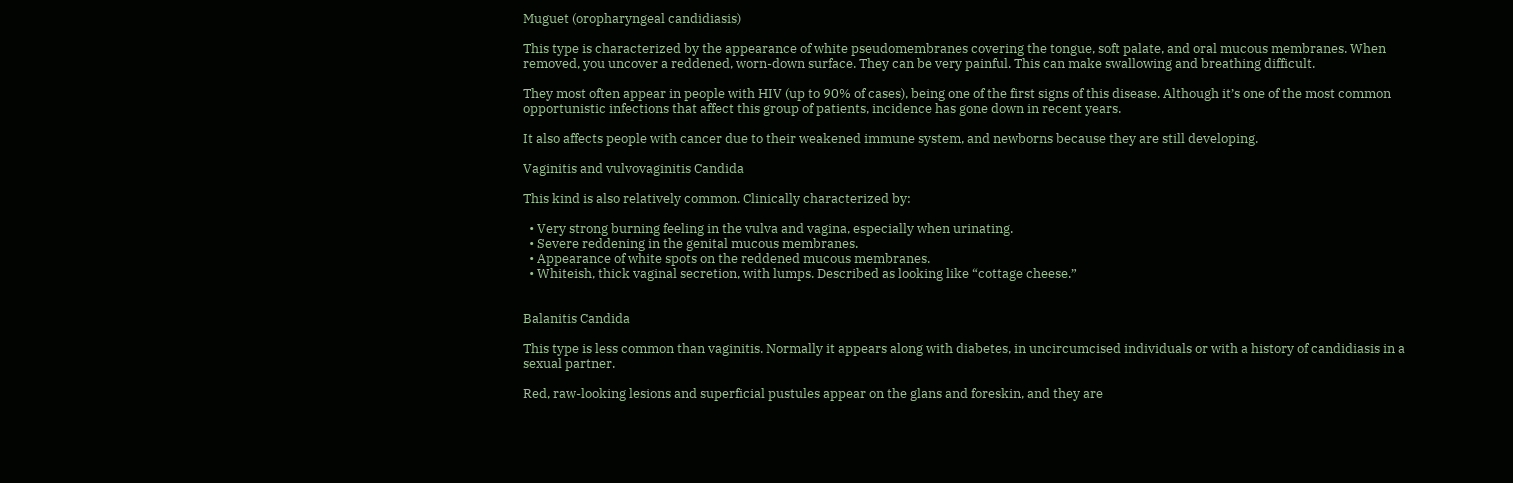Muguet (oropharyngeal candidiasis)

This type is characterized by the appearance of white pseudomembranes covering the tongue, soft palate, and oral mucous membranes. When removed, you uncover a reddened, worn-down surface. They can be very painful. This can make swallowing and breathing difficult.

They most often appear in people with HIV (up to 90% of cases), being one of the first signs of this disease. Although it’s one of the most common opportunistic infections that affect this group of patients, incidence has gone down in recent years.

It also affects people with cancer due to their weakened immune system, and newborns because they are still developing.

Vaginitis and vulvovaginitis Candida

This kind is also relatively common. Clinically characterized by:

  • Very strong burning feeling in the vulva and vagina, especially when urinating.
  • Severe reddening in the genital mucous membranes.
  • Appearance of white spots on the reddened mucous membranes.
  • Whiteish, thick vaginal secretion, with lumps. Described as looking like “cottage cheese.”


Balanitis Candida

This type is less common than vaginitis. Normally it appears along with diabetes, in uncircumcised individuals or with a history of candidiasis in a sexual partner.

Red, raw-looking lesions and superficial pustules appear on the glans and foreskin, and they are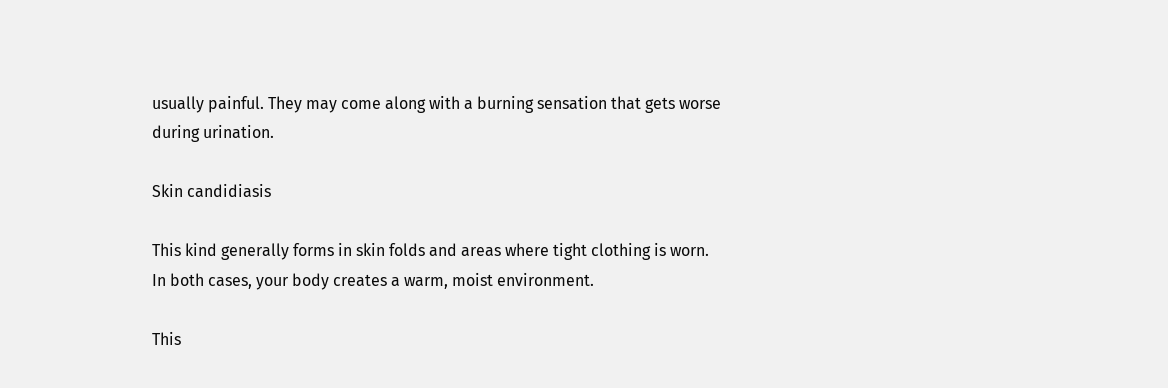usually painful. They may come along with a burning sensation that gets worse during urination.

Skin candidiasis

This kind generally forms in skin folds and areas where tight clothing is worn. In both cases, your body creates a warm, moist environment.

This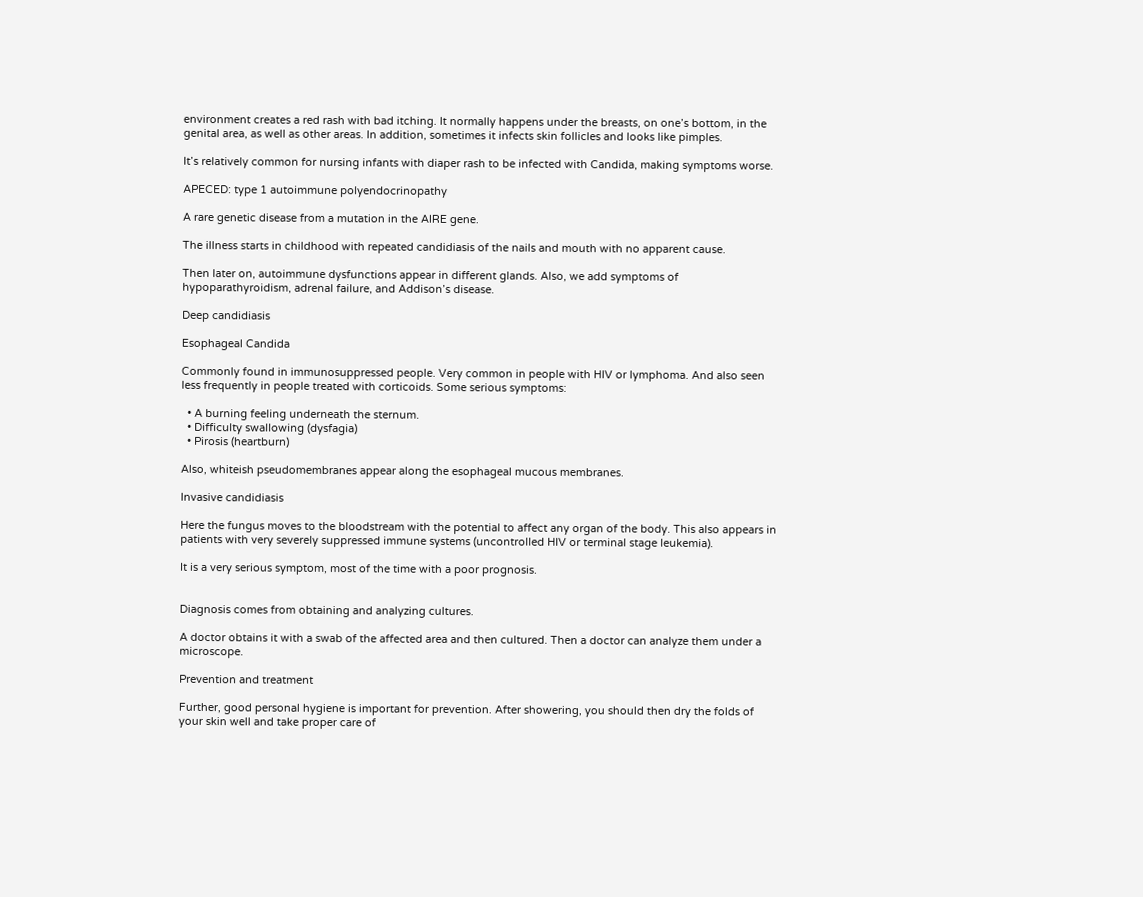environment creates a red rash with bad itching. It normally happens under the breasts, on one’s bottom, in the genital area, as well as other areas. In addition, sometimes it infects skin follicles and looks like pimples.

It’s relatively common for nursing infants with diaper rash to be infected with Candida, making symptoms worse.

APECED: type 1 autoimmune polyendocrinopathy

A rare genetic disease from a mutation in the AIRE gene.

The illness starts in childhood with repeated candidiasis of the nails and mouth with no apparent cause.

Then later on, autoimmune dysfunctions appear in different glands. Also, we add symptoms of hypoparathyroidism, adrenal failure, and Addison’s disease.

Deep candidiasis

Esophageal Candida

Commonly found in immunosuppressed people. Very common in people with HIV or lymphoma. And also seen less frequently in people treated with corticoids. Some serious symptoms:

  • A burning feeling underneath the sternum.
  • Difficulty swallowing (dysfagia)
  • Pirosis (heartburn)

Also, whiteish pseudomembranes appear along the esophageal mucous membranes.

Invasive candidiasis

Here the fungus moves to the bloodstream with the potential to affect any organ of the body. This also appears in patients with very severely suppressed immune systems (uncontrolled HIV or terminal stage leukemia).

It is a very serious symptom, most of the time with a poor prognosis.


Diagnosis comes from obtaining and analyzing cultures.

A doctor obtains it with a swab of the affected area and then cultured. Then a doctor can analyze them under a microscope.

Prevention and treatment

Further, good personal hygiene is important for prevention. After showering, you should then dry the folds of your skin well and take proper care of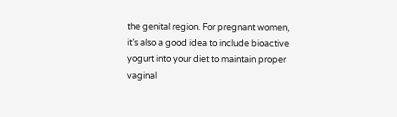the genital region. For pregnant women, it’s also a good idea to include bioactive yogurt into your diet to maintain proper vaginal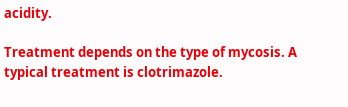acidity.

Treatment depends on the type of mycosis. A typical treatment is clotrimazole.